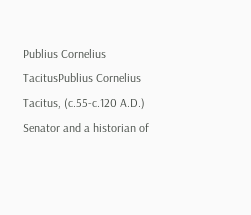Publius Cornelius TacitusPublius Cornelius Tacitus, (c.55-c.120 A.D.) Senator and a historian of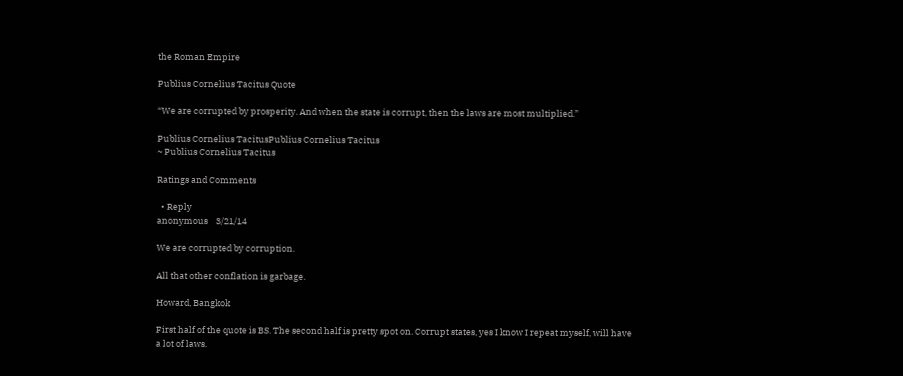the Roman Empire

Publius Cornelius Tacitus Quote

“We are corrupted by prosperity. And when the state is corrupt, then the laws are most multiplied.”

Publius Cornelius TacitusPublius Cornelius Tacitus
~ Publius Cornelius Tacitus

Ratings and Comments

  • Reply
anonymous    3/21/14

We are corrupted by corruption.

All that other conflation is garbage.

Howard, Bangkok

First half of the quote is BS. The second half is pretty spot on. Corrupt states, yes I know I repeat myself, will have a lot of laws.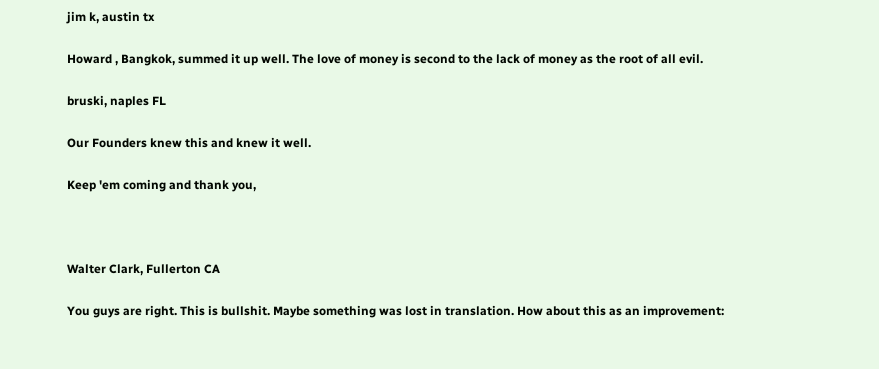jim k, austin tx

Howard , Bangkok, summed it up well. The love of money is second to the lack of money as the root of all evil.

bruski, naples FL

Our Founders knew this and knew it well.

Keep 'em coming and thank you,



Walter Clark, Fullerton CA

You guys are right. This is bullshit. Maybe something was lost in translation. How about this as an improvement: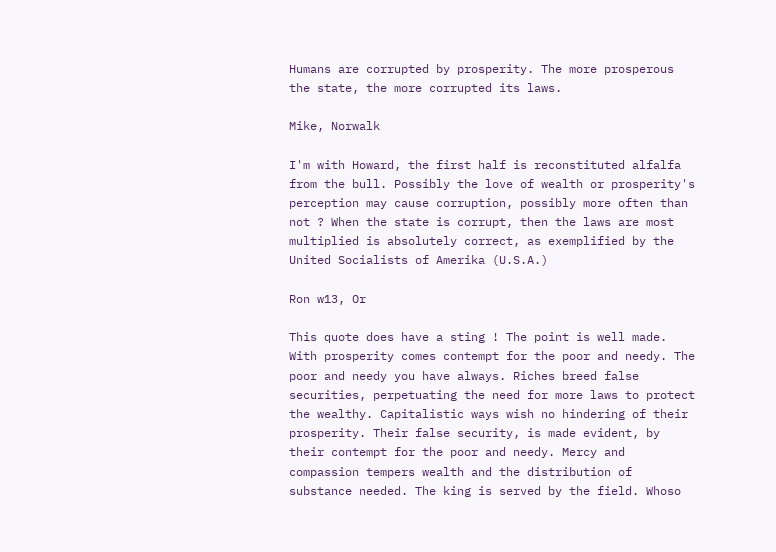Humans are corrupted by prosperity. The more prosperous the state, the more corrupted its laws.

Mike, Norwalk

I'm with Howard, the first half is reconstituted alfalfa from the bull. Possibly the love of wealth or prosperity's perception may cause corruption, possibly more often than not ? When the state is corrupt, then the laws are most multiplied is absolutely correct, as exemplified by the United Socialists of Amerika (U.S.A.)

Ron w13, Or

This quote does have a sting ! The point is well made. With prosperity comes contempt for the poor and needy. The poor and needy you have always. Riches breed false securities, perpetuating the need for more laws to protect the wealthy. Capitalistic ways wish no hindering of their prosperity. Their false security, is made evident, by their contempt for the poor and needy. Mercy and compassion tempers wealth and the distribution of substance needed. The king is served by the field. Whoso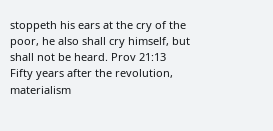stoppeth his ears at the cry of the poor, he also shall cry himself, but shall not be heard. Prov 21:13
Fifty years after the revolution, materialism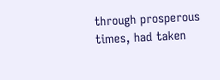through prosperous times, had taken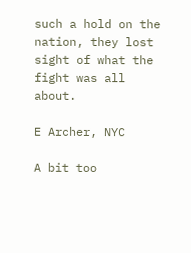such a hold on the nation, they lost sight of what the fight was all about.

E Archer, NYC

A bit too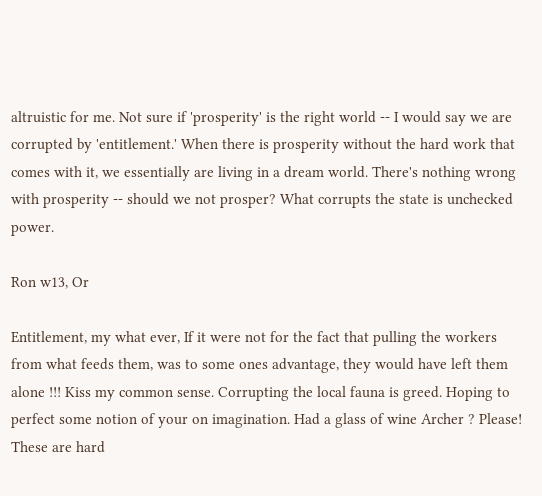altruistic for me. Not sure if 'prosperity' is the right world -- I would say we are corrupted by 'entitlement.' When there is prosperity without the hard work that comes with it, we essentially are living in a dream world. There's nothing wrong with prosperity -- should we not prosper? What corrupts the state is unchecked power.

Ron w13, Or

Entitlement, my what ever, If it were not for the fact that pulling the workers from what feeds them, was to some ones advantage, they would have left them alone !!! Kiss my common sense. Corrupting the local fauna is greed. Hoping to perfect some notion of your on imagination. Had a glass of wine Archer ? Please! These are hard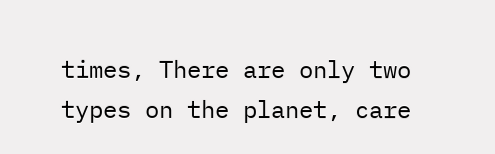times, There are only two types on the planet, care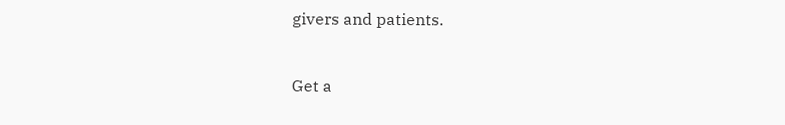givers and patients.


Get a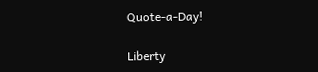Quote-a-Day!

Liberty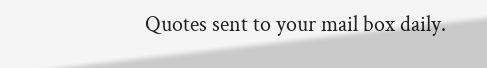Quotes sent to your mail box daily.